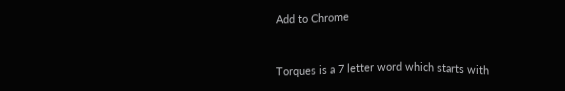Add to Chrome


Torques is a 7 letter word which starts with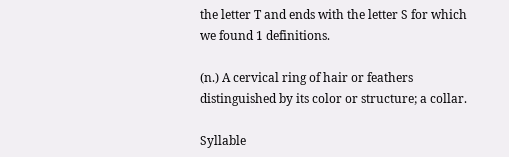the letter T and ends with the letter S for which we found 1 definitions.

(n.) A cervical ring of hair or feathers distinguished by its color or structure; a collar.

Syllable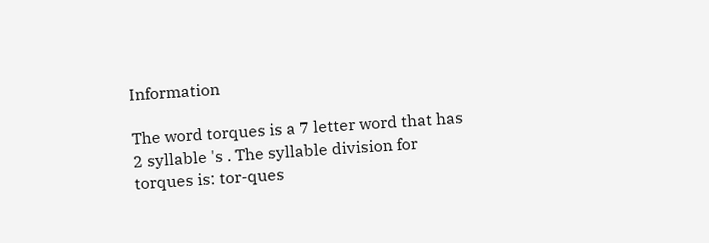Information

The word torques is a 7 letter word that has 2 syllable 's . The syllable division for torques is: tor-ques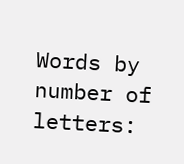Words by number of letters: